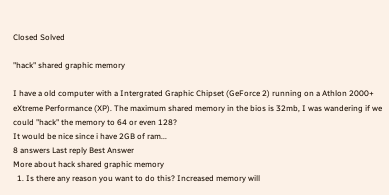Closed Solved

"hack" shared graphic memory

I have a old computer with a Intergrated Graphic Chipset (GeForce 2) running on a Athlon 2000+ eXtreme Performance (XP). The maximum shared memory in the bios is 32mb, I was wandering if we could "hack" the memory to 64 or even 128?
It would be nice since i have 2GB of ram...
8 answers Last reply Best Answer
More about hack shared graphic memory
  1. Is there any reason you want to do this? Increased memory will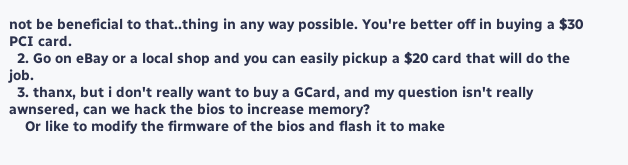not be beneficial to that..thing in any way possible. You're better off in buying a $30 PCI card.
  2. Go on eBay or a local shop and you can easily pickup a $20 card that will do the job.
  3. thanx, but i don't really want to buy a GCard, and my question isn't really awnsered, can we hack the bios to increase memory?
    Or like to modify the firmware of the bios and flash it to make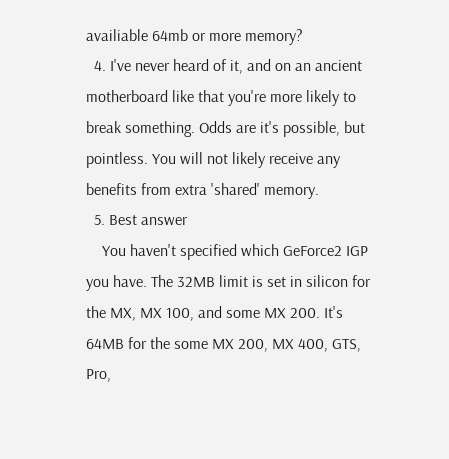availiable 64mb or more memory?
  4. I've never heard of it, and on an ancient motherboard like that you're more likely to break something. Odds are it's possible, but pointless. You will not likely receive any benefits from extra 'shared' memory.
  5. Best answer
    You haven't specified which GeForce2 IGP you have. The 32MB limit is set in silicon for the MX, MX 100, and some MX 200. It's 64MB for the some MX 200, MX 400, GTS, Pro,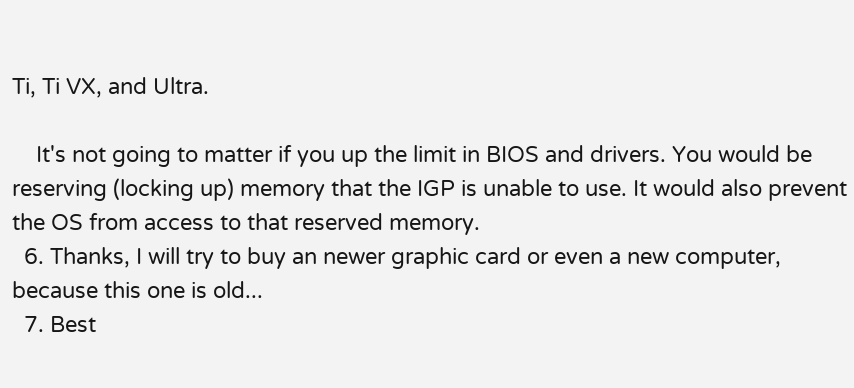Ti, Ti VX, and Ultra.

    It's not going to matter if you up the limit in BIOS and drivers. You would be reserving (locking up) memory that the IGP is unable to use. It would also prevent the OS from access to that reserved memory.
  6. Thanks, I will try to buy an newer graphic card or even a new computer, because this one is old...
  7. Best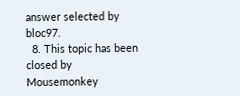answer selected by bloc97.
  8. This topic has been closed by Mousemonkey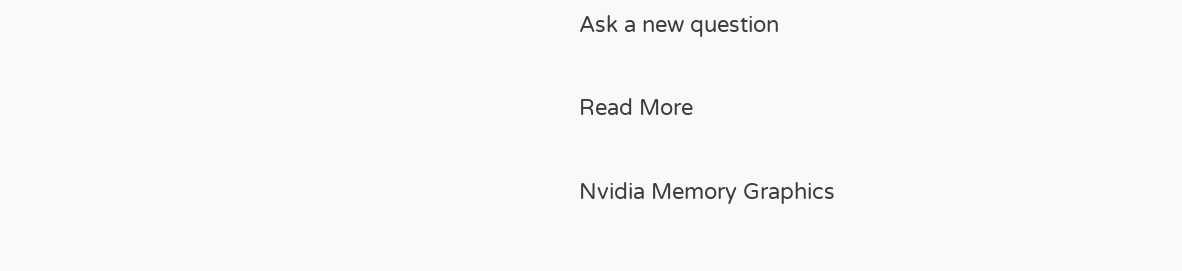Ask a new question

Read More

Nvidia Memory Graphics